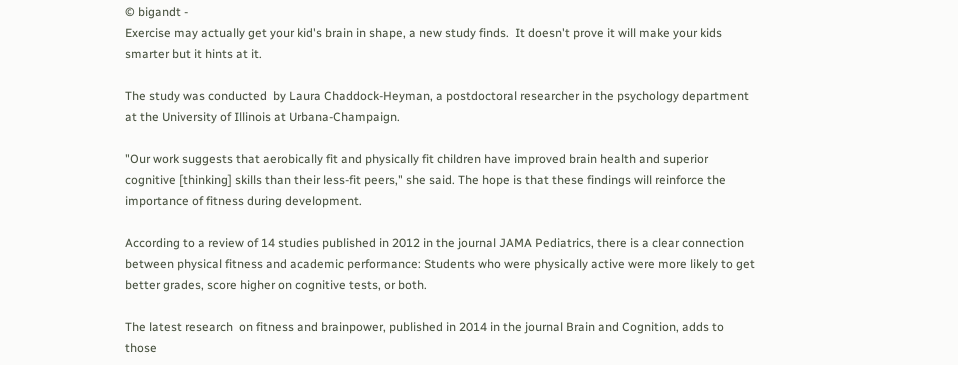© bigandt -
Exercise may actually get your kid's brain in shape, a new study finds.  It doesn't prove it will make your kids smarter but it hints at it.

The study was conducted  by Laura Chaddock-Heyman, a postdoctoral researcher in the psychology department at the University of Illinois at Urbana-Champaign.

"Our work suggests that aerobically fit and physically fit children have improved brain health and superior cognitive [thinking] skills than their less-fit peers," she said. The hope is that these findings will reinforce the importance of fitness during development.

According to a review of 14 studies published in 2012 in the journal JAMA Pediatrics, there is a clear connection between physical fitness and academic performance: Students who were physically active were more likely to get better grades, score higher on cognitive tests, or both.

The latest research  on fitness and brainpower, published in 2014 in the journal Brain and Cognition, adds to those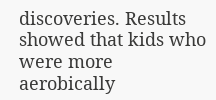discoveries. Results showed that kids who were more aerobically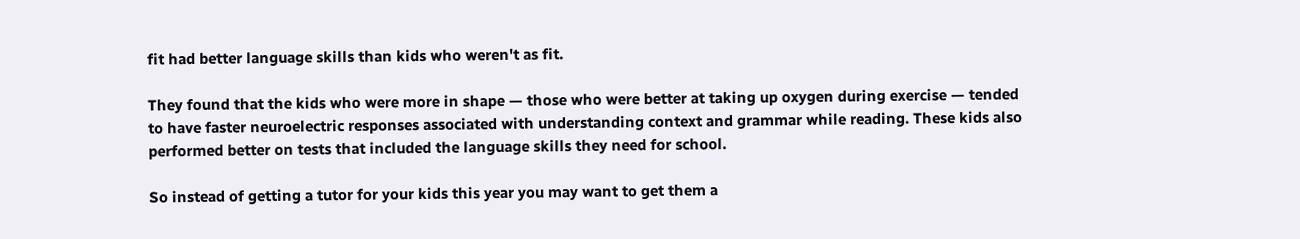fit had better language skills than kids who weren't as fit.

They found that the kids who were more in shape — those who were better at taking up oxygen during exercise — tended to have faster neuroelectric responses associated with understanding context and grammar while reading. These kids also performed better on tests that included the language skills they need for school.

So instead of getting a tutor for your kids this year you may want to get them a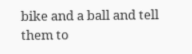bike and a ball and tell them to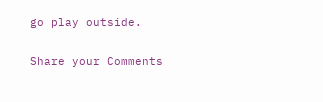go play outside.

Share your Comments